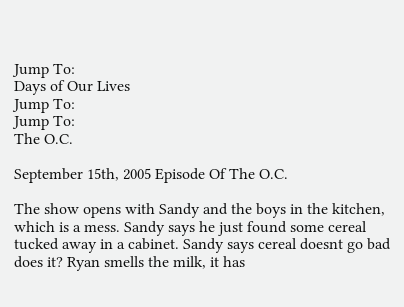Jump To:
Days of Our Lives
Jump To:
Jump To:
The O.C.

September 15th, 2005 Episode Of The O.C.

The show opens with Sandy and the boys in the kitchen, which is a mess. Sandy says he just found some cereal tucked away in a cabinet. Sandy says cereal doesnt go bad does it? Ryan smells the milk, it has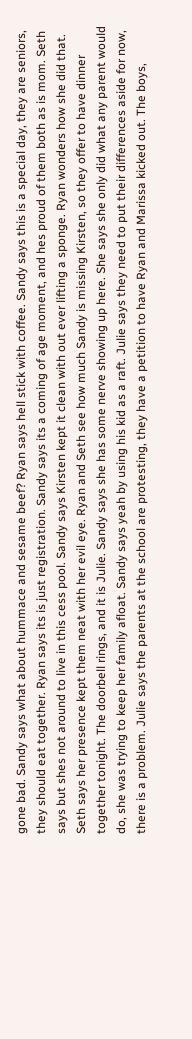gone bad. Sandy says what about hummace and sesame beef? Ryan says hell stick with coffee. Sandy says this is a special day, they are seniors, they should eat together. Ryan says its is just registration. Sandy says its a coming of age moment, and hes proud of them both as is mom. Seth says but shes not around to live in this cess pool. Sandy says Kirsten kept it clean with out ever lifting a sponge. Ryan wonders how she did that. Seth says her presence kept them neat with her evil eye. Ryan and Seth see how much Sandy is missing Kirsten, so they offer to have dinner together tonight. The doorbell rings, and it is Julie. Sandy says she has some nerve showing up here. She says she only did what any parent would do, she was trying to keep her family afloat. Sandy says yeah by using his kid as a raft. Julie says they need to put their differences aside for now, there is a problem. Julie says the parents at the school are protesting, they have a petition to have Ryan and Marissa kicked out. The boys,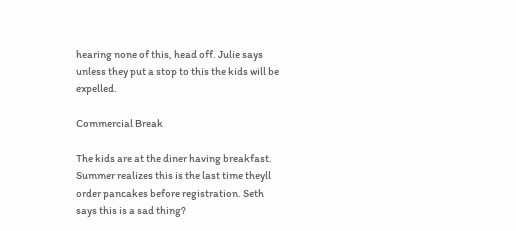hearing none of this, head off. Julie says unless they put a stop to this the kids will be expelled.

Commercial Break

The kids are at the diner having breakfast. Summer realizes this is the last time theyll order pancakes before registration. Seth says this is a sad thing?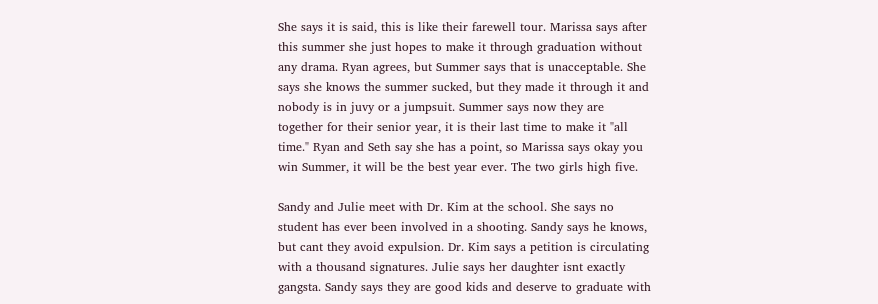She says it is said, this is like their farewell tour. Marissa says after this summer she just hopes to make it through graduation without any drama. Ryan agrees, but Summer says that is unacceptable. She says she knows the summer sucked, but they made it through it and nobody is in juvy or a jumpsuit. Summer says now they are together for their senior year, it is their last time to make it "all time." Ryan and Seth say she has a point, so Marissa says okay you win Summer, it will be the best year ever. The two girls high five.

Sandy and Julie meet with Dr. Kim at the school. She says no student has ever been involved in a shooting. Sandy says he knows, but cant they avoid expulsion. Dr. Kim says a petition is circulating with a thousand signatures. Julie says her daughter isnt exactly gangsta. Sandy says they are good kids and deserve to graduate with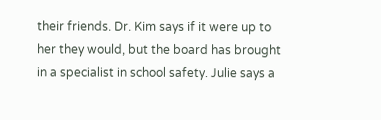their friends. Dr. Kim says if it were up to her they would, but the board has brought in a specialist in school safety. Julie says a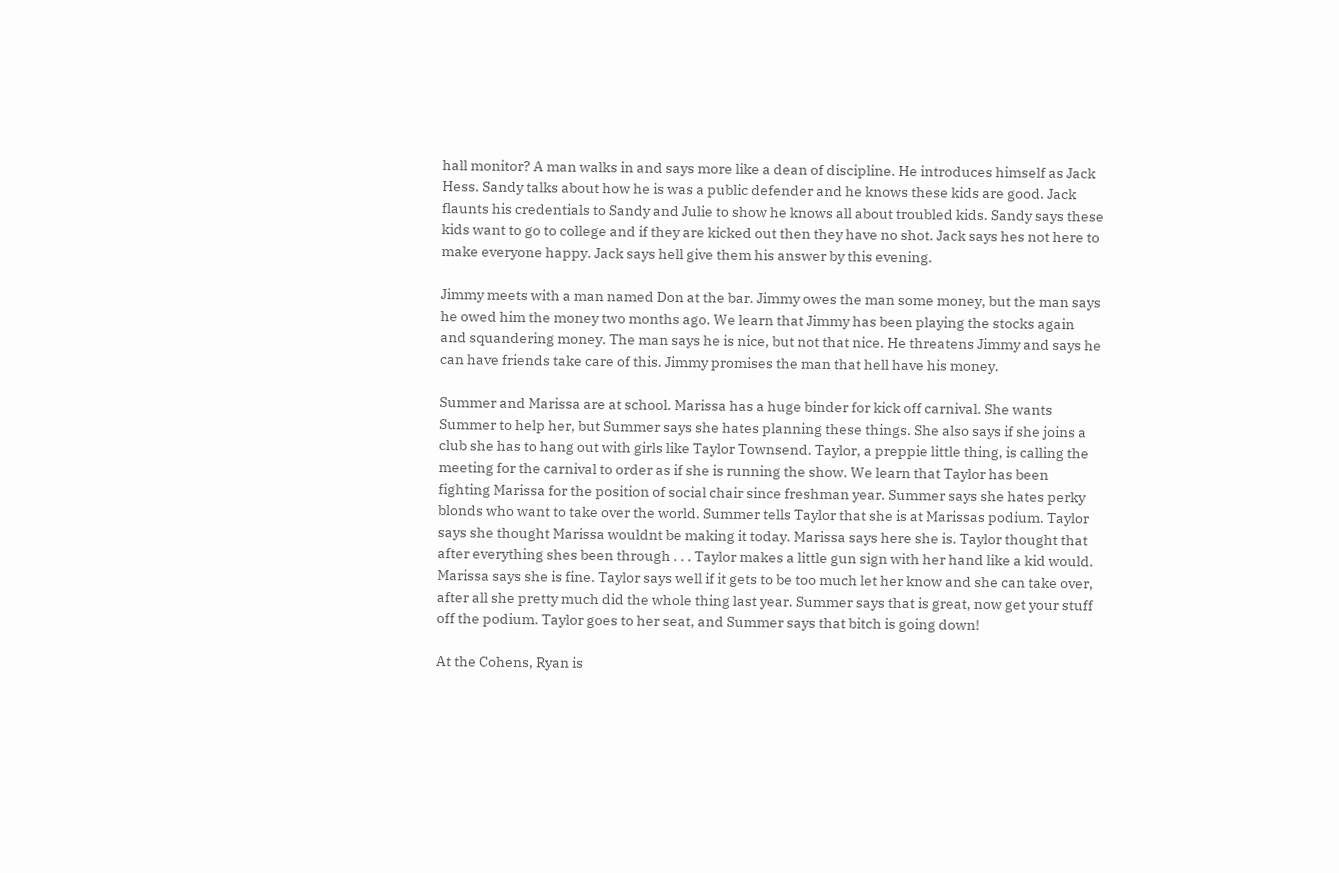hall monitor? A man walks in and says more like a dean of discipline. He introduces himself as Jack Hess. Sandy talks about how he is was a public defender and he knows these kids are good. Jack flaunts his credentials to Sandy and Julie to show he knows all about troubled kids. Sandy says these kids want to go to college and if they are kicked out then they have no shot. Jack says hes not here to make everyone happy. Jack says hell give them his answer by this evening.

Jimmy meets with a man named Don at the bar. Jimmy owes the man some money, but the man says he owed him the money two months ago. We learn that Jimmy has been playing the stocks again and squandering money. The man says he is nice, but not that nice. He threatens Jimmy and says he can have friends take care of this. Jimmy promises the man that hell have his money.

Summer and Marissa are at school. Marissa has a huge binder for kick off carnival. She wants Summer to help her, but Summer says she hates planning these things. She also says if she joins a club she has to hang out with girls like Taylor Townsend. Taylor, a preppie little thing, is calling the meeting for the carnival to order as if she is running the show. We learn that Taylor has been fighting Marissa for the position of social chair since freshman year. Summer says she hates perky blonds who want to take over the world. Summer tells Taylor that she is at Marissas podium. Taylor says she thought Marissa wouldnt be making it today. Marissa says here she is. Taylor thought that after everything shes been through . . . Taylor makes a little gun sign with her hand like a kid would. Marissa says she is fine. Taylor says well if it gets to be too much let her know and she can take over, after all she pretty much did the whole thing last year. Summer says that is great, now get your stuff off the podium. Taylor goes to her seat, and Summer says that bitch is going down!

At the Cohens, Ryan is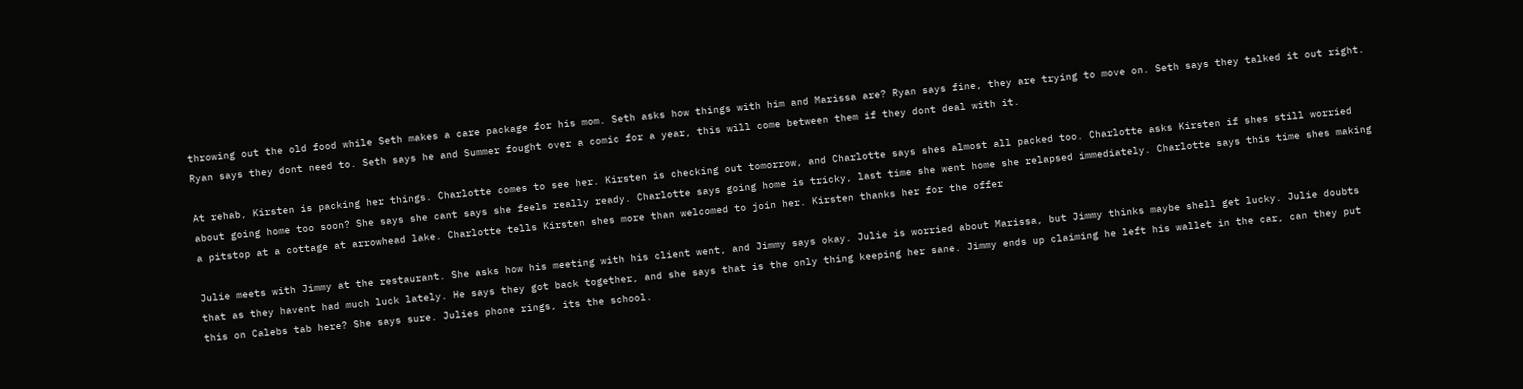throwing out the old food while Seth makes a care package for his mom. Seth asks how things with him and Marissa are? Ryan says fine, they are trying to move on. Seth says they talked it out right. Ryan says they dont need to. Seth says he and Summer fought over a comic for a year, this will come between them if they dont deal with it.

At rehab, Kirsten is packing her things. Charlotte comes to see her. Kirsten is checking out tomorrow, and Charlotte says shes almost all packed too. Charlotte asks Kirsten if shes still worried about going home too soon? She says she cant says she feels really ready. Charlotte says going home is tricky, last time she went home she relapsed immediately. Charlotte says this time shes making a pitstop at a cottage at arrowhead lake. Charlotte tells Kirsten shes more than welcomed to join her. Kirsten thanks her for the offer

Julie meets with Jimmy at the restaurant. She asks how his meeting with his client went, and Jimmy says okay. Julie is worried about Marissa, but Jimmy thinks maybe shell get lucky. Julie doubts that as they havent had much luck lately. He says they got back together, and she says that is the only thing keeping her sane. Jimmy ends up claiming he left his wallet in the car, can they put this on Calebs tab here? She says sure. Julies phone rings, its the school.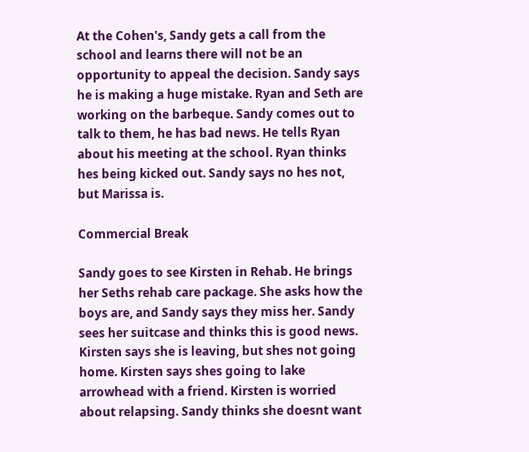At the Cohen's, Sandy gets a call from the school and learns there will not be an opportunity to appeal the decision. Sandy says he is making a huge mistake. Ryan and Seth are working on the barbeque. Sandy comes out to talk to them, he has bad news. He tells Ryan about his meeting at the school. Ryan thinks hes being kicked out. Sandy says no hes not, but Marissa is.

Commercial Break

Sandy goes to see Kirsten in Rehab. He brings her Seths rehab care package. She asks how the boys are, and Sandy says they miss her. Sandy sees her suitcase and thinks this is good news. Kirsten says she is leaving, but shes not going home. Kirsten says shes going to lake arrowhead with a friend. Kirsten is worried about relapsing. Sandy thinks she doesnt want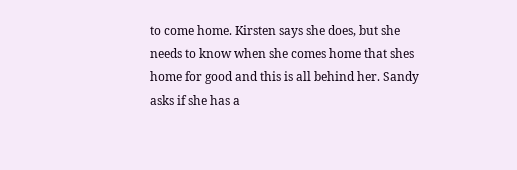to come home. Kirsten says she does, but she needs to know when she comes home that shes home for good and this is all behind her. Sandy asks if she has a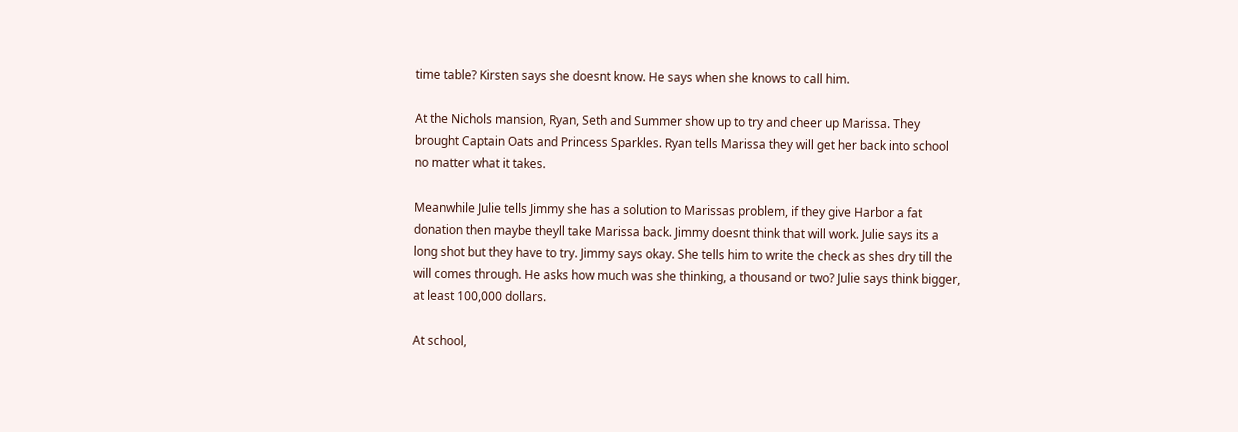time table? Kirsten says she doesnt know. He says when she knows to call him.

At the Nichols mansion, Ryan, Seth and Summer show up to try and cheer up Marissa. They brought Captain Oats and Princess Sparkles. Ryan tells Marissa they will get her back into school no matter what it takes.

Meanwhile Julie tells Jimmy she has a solution to Marissas problem, if they give Harbor a fat donation then maybe theyll take Marissa back. Jimmy doesnt think that will work. Julie says its a long shot but they have to try. Jimmy says okay. She tells him to write the check as shes dry till the will comes through. He asks how much was she thinking, a thousand or two? Julie says think bigger, at least 100,000 dollars.

At school,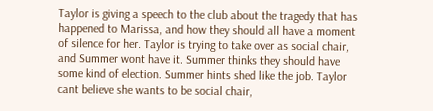Taylor is giving a speech to the club about the tragedy that has happened to Marissa, and how they should all have a moment of silence for her. Taylor is trying to take over as social chair, and Summer wont have it. Summer thinks they should have some kind of election. Summer hints shed like the job. Taylor cant believe she wants to be social chair,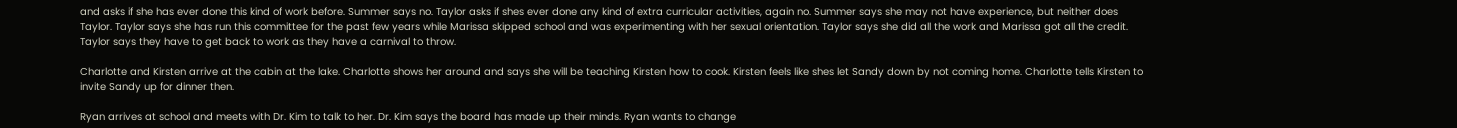and asks if she has ever done this kind of work before. Summer says no. Taylor asks if shes ever done any kind of extra curricular activities, again no. Summer says she may not have experience, but neither does Taylor. Taylor says she has run this committee for the past few years while Marissa skipped school and was experimenting with her sexual orientation. Taylor says she did all the work and Marissa got all the credit. Taylor says they have to get back to work as they have a carnival to throw.

Charlotte and Kirsten arrive at the cabin at the lake. Charlotte shows her around and says she will be teaching Kirsten how to cook. Kirsten feels like shes let Sandy down by not coming home. Charlotte tells Kirsten to invite Sandy up for dinner then.

Ryan arrives at school and meets with Dr. Kim to talk to her. Dr. Kim says the board has made up their minds. Ryan wants to change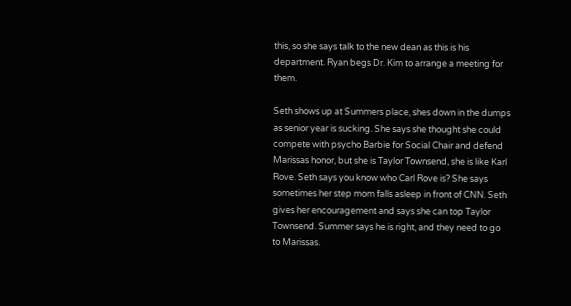this, so she says talk to the new dean as this is his department. Ryan begs Dr. Kim to arrange a meeting for them.

Seth shows up at Summers place, shes down in the dumps as senior year is sucking. She says she thought she could compete with psycho Barbie for Social Chair and defend Marissas honor, but she is Taylor Townsend, she is like Karl Rove. Seth says you know who Carl Rove is? She says sometimes her step mom falls asleep in front of CNN. Seth gives her encouragement and says she can top Taylor Townsend. Summer says he is right, and they need to go to Marissas.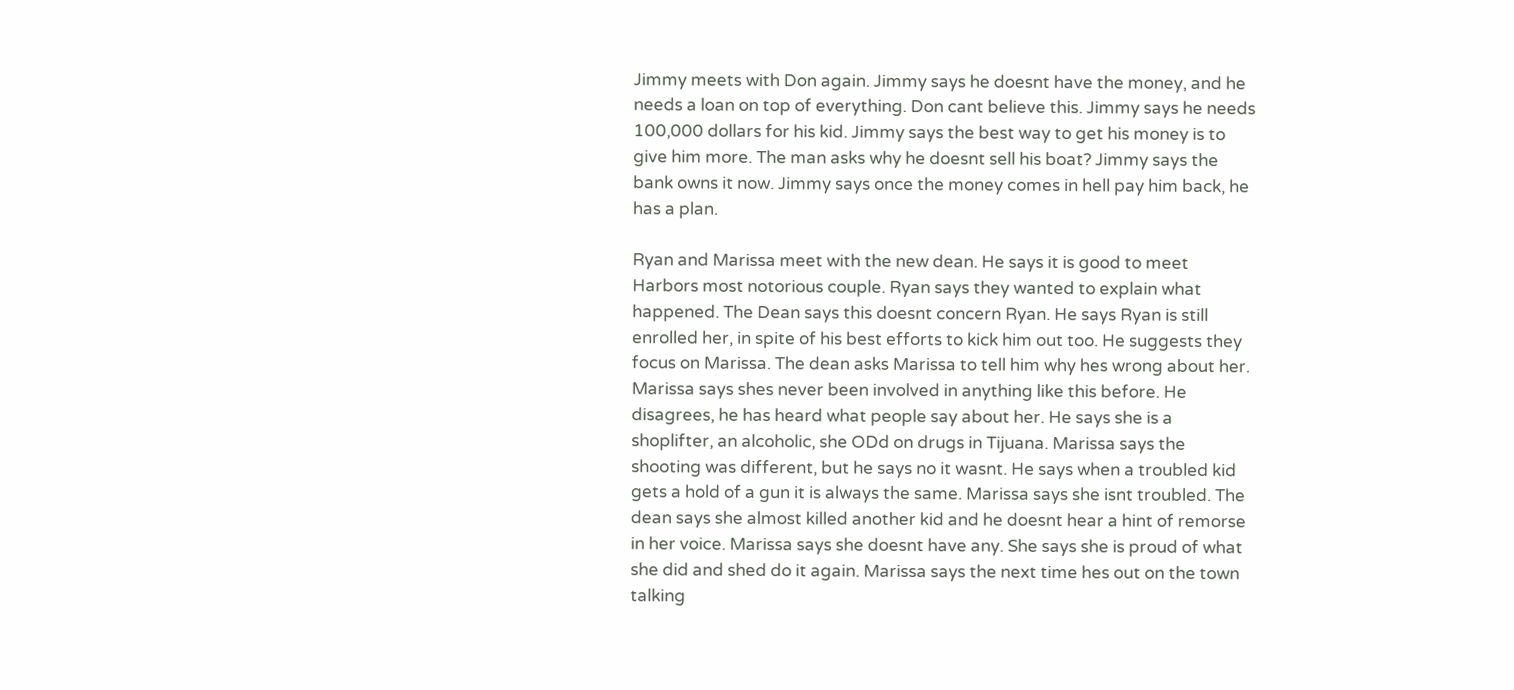Jimmy meets with Don again. Jimmy says he doesnt have the money, and he needs a loan on top of everything. Don cant believe this. Jimmy says he needs 100,000 dollars for his kid. Jimmy says the best way to get his money is to give him more. The man asks why he doesnt sell his boat? Jimmy says the bank owns it now. Jimmy says once the money comes in hell pay him back, he has a plan.

Ryan and Marissa meet with the new dean. He says it is good to meet Harbors most notorious couple. Ryan says they wanted to explain what happened. The Dean says this doesnt concern Ryan. He says Ryan is still enrolled her, in spite of his best efforts to kick him out too. He suggests they focus on Marissa. The dean asks Marissa to tell him why hes wrong about her. Marissa says shes never been involved in anything like this before. He disagrees, he has heard what people say about her. He says she is a shoplifter, an alcoholic, she ODd on drugs in Tijuana. Marissa says the shooting was different, but he says no it wasnt. He says when a troubled kid gets a hold of a gun it is always the same. Marissa says she isnt troubled. The dean says she almost killed another kid and he doesnt hear a hint of remorse in her voice. Marissa says she doesnt have any. She says she is proud of what she did and shed do it again. Marissa says the next time hes out on the town talking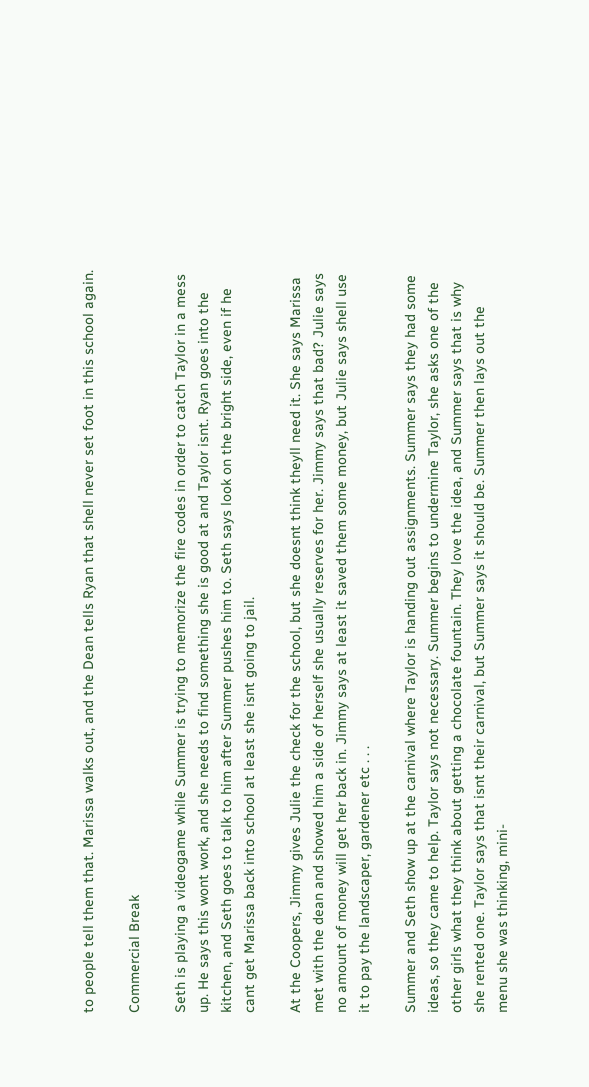to people tell them that. Marissa walks out, and the Dean tells Ryan that shell never set foot in this school again.

Commercial Break

Seth is playing a videogame while Summer is trying to memorize the fire codes in order to catch Taylor in a mess up. He says this wont work, and she needs to find something she is good at and Taylor isnt. Ryan goes into the kitchen, and Seth goes to talk to him after Summer pushes him to. Seth says look on the bright side, even if he cant get Marissa back into school at least she isnt going to jail.

At the Coopers, Jimmy gives Julie the check for the school, but she doesnt think theyll need it. She says Marissa met with the dean and showed him a side of herself she usually reserves for her. Jimmy says that bad? Julie says no amount of money will get her back in. Jimmy says at least it saved them some money, but Julie says shell use it to pay the landscaper, gardener etc . . .

Summer and Seth show up at the carnival where Taylor is handing out assignments. Summer says they had some ideas, so they came to help. Taylor says not necessary. Summer begins to undermine Taylor, she asks one of the other girls what they think about getting a chocolate fountain. They love the idea, and Summer says that is why she rented one. Taylor says that isnt their carnival, but Summer says it should be. Summer then lays out the menu she was thinking, mini-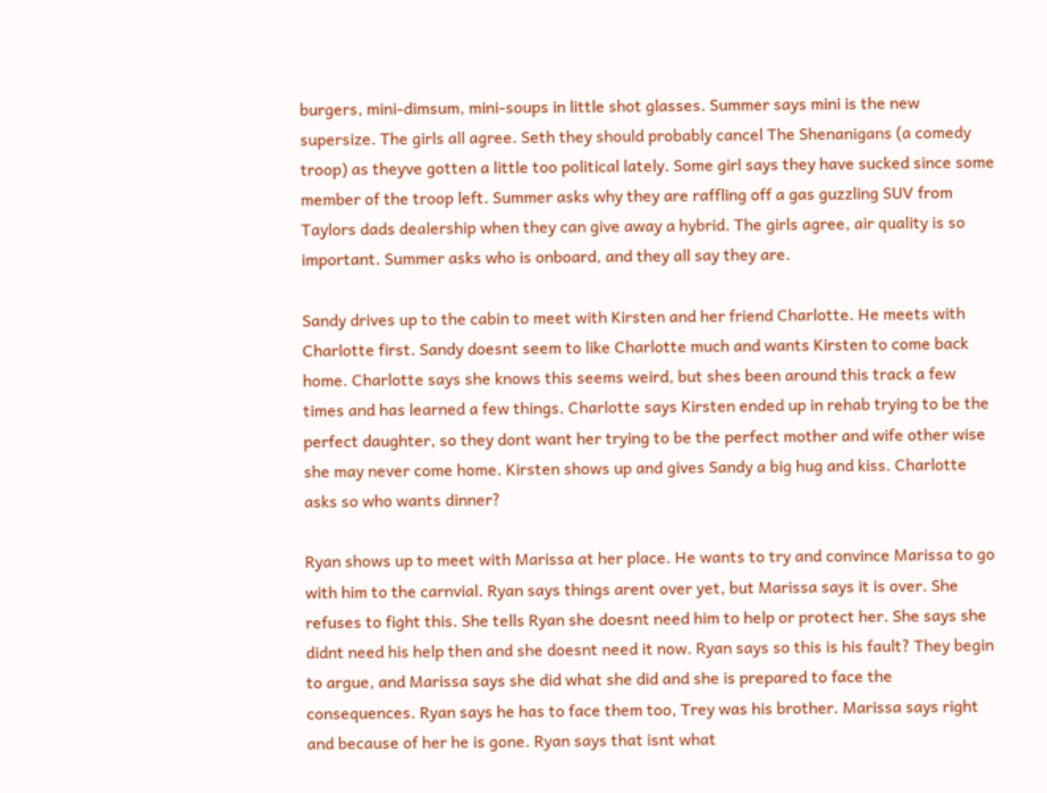burgers, mini-dimsum, mini-soups in little shot glasses. Summer says mini is the new supersize. The girls all agree. Seth they should probably cancel The Shenanigans (a comedy troop) as theyve gotten a little too political lately. Some girl says they have sucked since some member of the troop left. Summer asks why they are raffling off a gas guzzling SUV from Taylors dads dealership when they can give away a hybrid. The girls agree, air quality is so important. Summer asks who is onboard, and they all say they are.

Sandy drives up to the cabin to meet with Kirsten and her friend Charlotte. He meets with Charlotte first. Sandy doesnt seem to like Charlotte much and wants Kirsten to come back home. Charlotte says she knows this seems weird, but shes been around this track a few times and has learned a few things. Charlotte says Kirsten ended up in rehab trying to be the perfect daughter, so they dont want her trying to be the perfect mother and wife other wise she may never come home. Kirsten shows up and gives Sandy a big hug and kiss. Charlotte asks so who wants dinner?

Ryan shows up to meet with Marissa at her place. He wants to try and convince Marissa to go with him to the carnvial. Ryan says things arent over yet, but Marissa says it is over. She refuses to fight this. She tells Ryan she doesnt need him to help or protect her. She says she didnt need his help then and she doesnt need it now. Ryan says so this is his fault? They begin to argue, and Marissa says she did what she did and she is prepared to face the consequences. Ryan says he has to face them too, Trey was his brother. Marissa says right and because of her he is gone. Ryan says that isnt what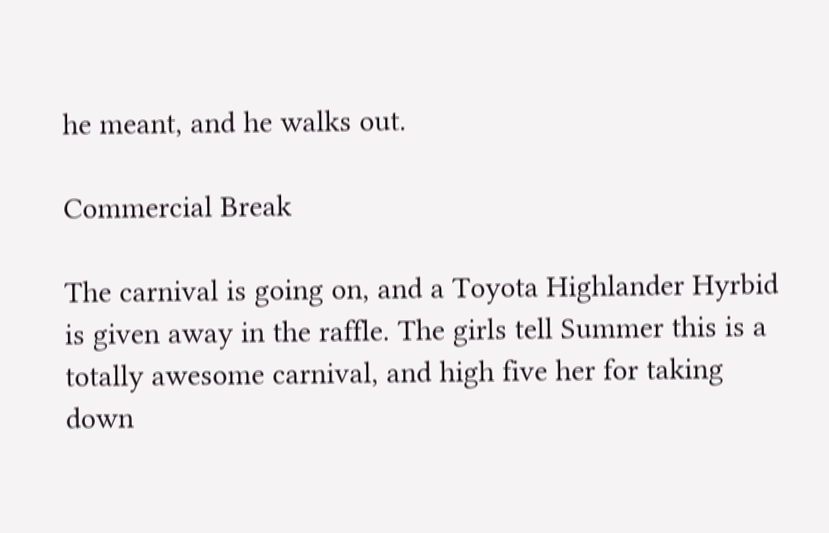he meant, and he walks out.

Commercial Break

The carnival is going on, and a Toyota Highlander Hyrbid is given away in the raffle. The girls tell Summer this is a totally awesome carnival, and high five her for taking down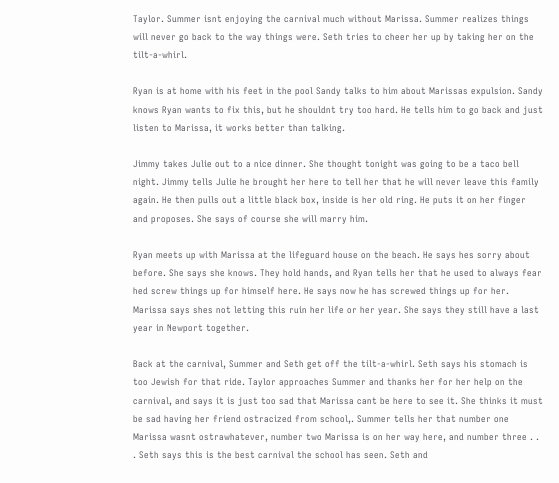Taylor. Summer isnt enjoying the carnival much without Marissa. Summer realizes things will never go back to the way things were. Seth tries to cheer her up by taking her on the tilt-a-whirl.

Ryan is at home with his feet in the pool Sandy talks to him about Marissas expulsion. Sandy knows Ryan wants to fix this, but he shouldnt try too hard. He tells him to go back and just listen to Marissa, it works better than talking.

Jimmy takes Julie out to a nice dinner. She thought tonight was going to be a taco bell night. Jimmy tells Julie he brought her here to tell her that he will never leave this family again. He then pulls out a little black box, inside is her old ring. He puts it on her finger and proposes. She says of course she will marry him.

Ryan meets up with Marissa at the lifeguard house on the beach. He says hes sorry about before. She says she knows. They hold hands, and Ryan tells her that he used to always fear hed screw things up for himself here. He says now he has screwed things up for her. Marissa says shes not letting this ruin her life or her year. She says they still have a last year in Newport together.

Back at the carnival, Summer and Seth get off the tilt-a-whirl. Seth says his stomach is too Jewish for that ride. Taylor approaches Summer and thanks her for her help on the carnival, and says it is just too sad that Marissa cant be here to see it. She thinks it must be sad having her friend ostracized from school,. Summer tells her that number one Marissa wasnt ostrawhatever, number two Marissa is on her way here, and number three . . . Seth says this is the best carnival the school has seen. Seth and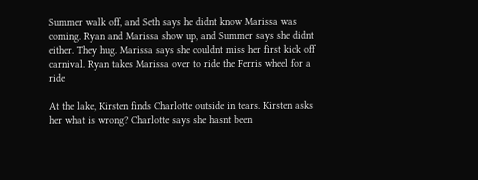Summer walk off, and Seth says he didnt know Marissa was coming. Ryan and Marissa show up, and Summer says she didnt either. They hug. Marissa says she couldnt miss her first kick off carnival. Ryan takes Marissa over to ride the Ferris wheel for a ride

At the lake, Kirsten finds Charlotte outside in tears. Kirsten asks her what is wrong? Charlotte says she hasnt been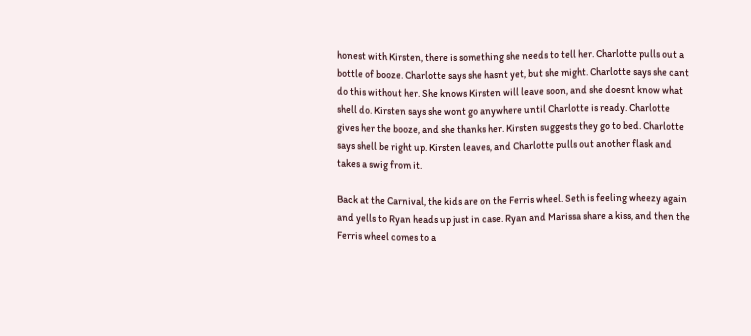honest with Kirsten, there is something she needs to tell her. Charlotte pulls out a bottle of booze. Charlotte says she hasnt yet, but she might. Charlotte says she cant do this without her. She knows Kirsten will leave soon, and she doesnt know what shell do. Kirsten says she wont go anywhere until Charlotte is ready. Charlotte gives her the booze, and she thanks her. Kirsten suggests they go to bed. Charlotte says shell be right up. Kirsten leaves, and Charlotte pulls out another flask and takes a swig from it.

Back at the Carnival, the kids are on the Ferris wheel. Seth is feeling wheezy again and yells to Ryan heads up just in case. Ryan and Marissa share a kiss, and then the Ferris wheel comes to a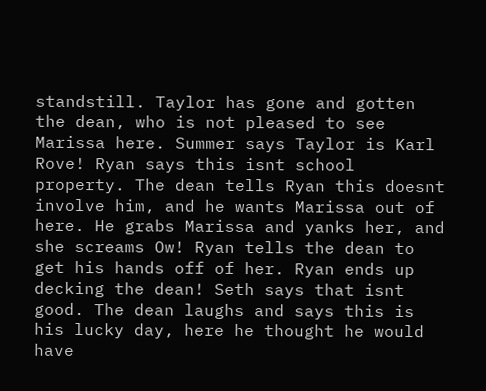standstill. Taylor has gone and gotten the dean, who is not pleased to see Marissa here. Summer says Taylor is Karl Rove! Ryan says this isnt school property. The dean tells Ryan this doesnt involve him, and he wants Marissa out of here. He grabs Marissa and yanks her, and she screams Ow! Ryan tells the dean to get his hands off of her. Ryan ends up decking the dean! Seth says that isnt good. The dean laughs and says this is his lucky day, here he thought he would have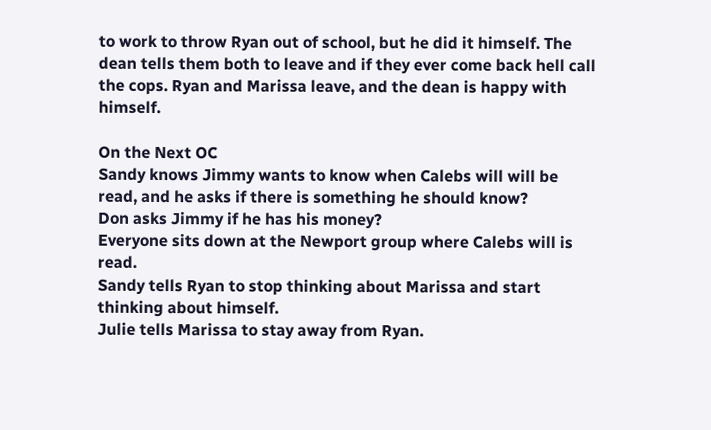to work to throw Ryan out of school, but he did it himself. The dean tells them both to leave and if they ever come back hell call the cops. Ryan and Marissa leave, and the dean is happy with himself.

On the Next OC
Sandy knows Jimmy wants to know when Calebs will will be read, and he asks if there is something he should know?
Don asks Jimmy if he has his money?
Everyone sits down at the Newport group where Calebs will is read.
Sandy tells Ryan to stop thinking about Marissa and start thinking about himself.
Julie tells Marissa to stay away from Ryan.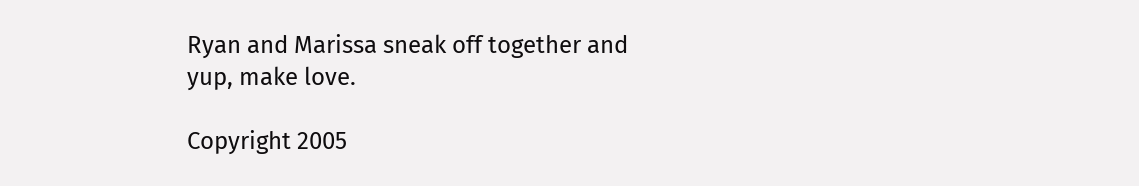Ryan and Marissa sneak off together and yup, make love.

Copyright 2005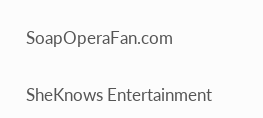SoapOperaFan.com

SheKnows Entertainment